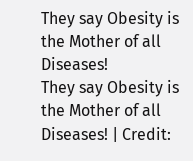They say Obesity is the Mother of all Diseases!
They say Obesity is the Mother of all Diseases! | Credit: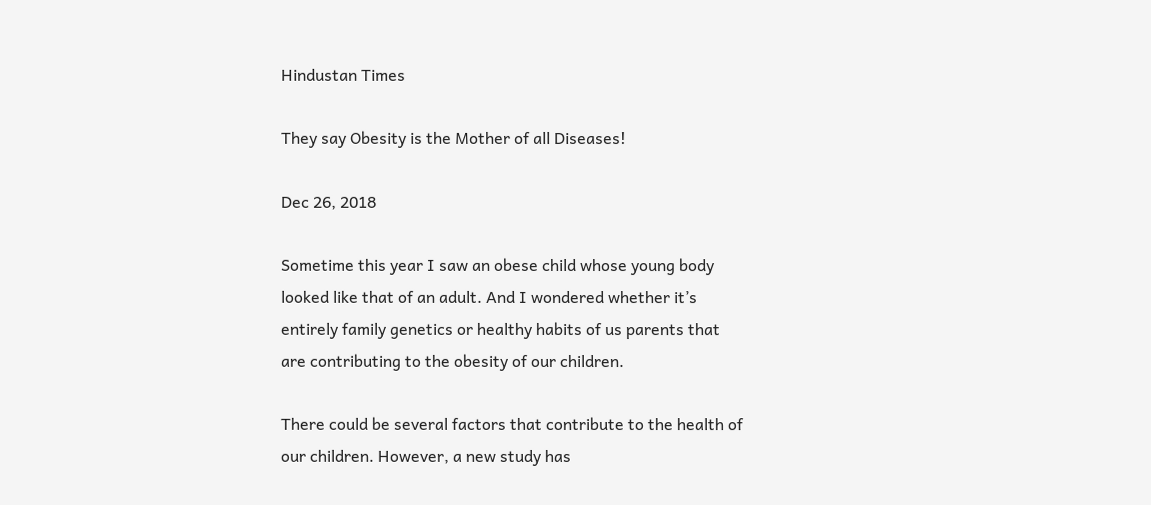Hindustan Times

They say Obesity is the Mother of all Diseases!

Dec 26, 2018

Sometime this year I saw an obese child whose young body looked like that of an adult. And I wondered whether it’s entirely family genetics or healthy habits of us parents that are contributing to the obesity of our children.

There could be several factors that contribute to the health of our children. However, a new study has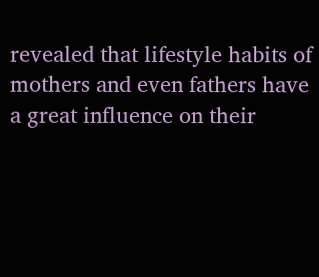revealed that lifestyle habits of mothers and even fathers have a great influence on their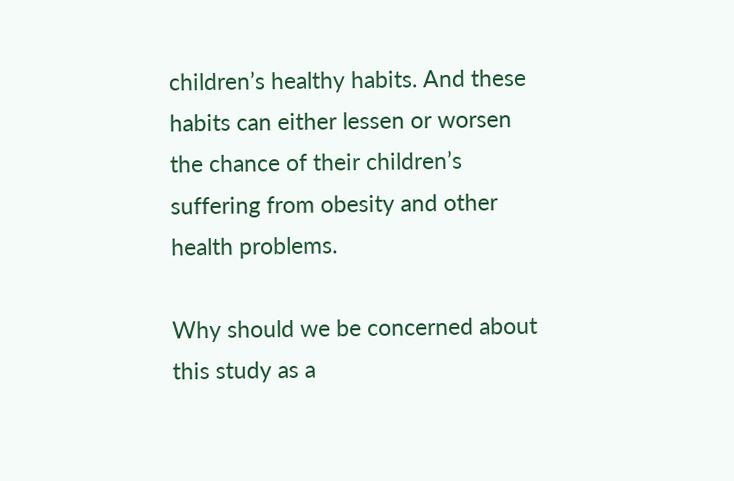children’s healthy habits. And these habits can either lessen or worsen the chance of their children’s suffering from obesity and other health problems.

Why should we be concerned about this study as a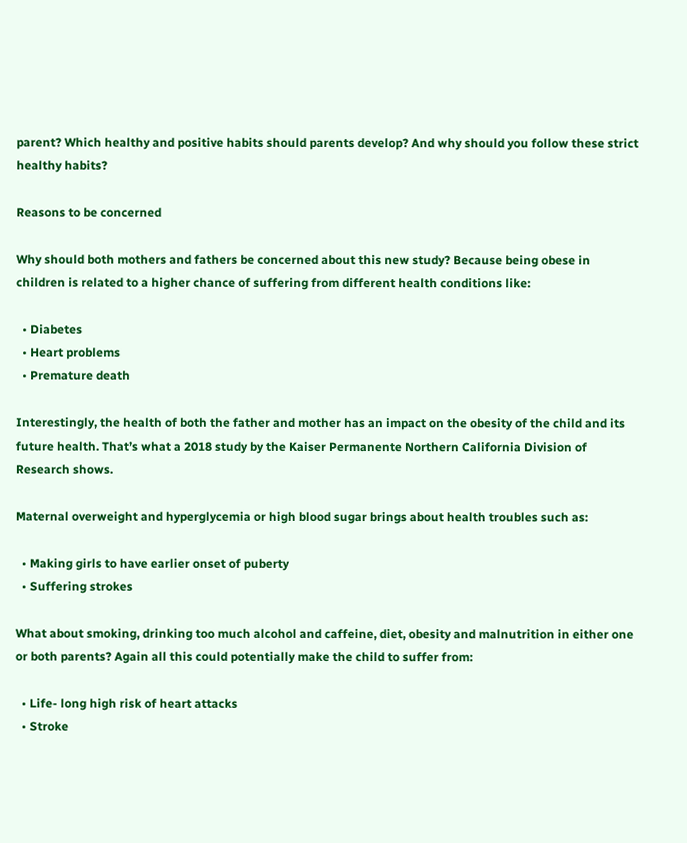parent? Which healthy and positive habits should parents develop? And why should you follow these strict healthy habits?

Reasons to be concerned

Why should both mothers and fathers be concerned about this new study? Because being obese in children is related to a higher chance of suffering from different health conditions like:

  • Diabetes
  • Heart problems
  • Premature death

Interestingly, the health of both the father and mother has an impact on the obesity of the child and its future health. That’s what a 2018 study by the Kaiser Permanente Northern California Division of Research shows.

Maternal overweight and hyperglycemia or high blood sugar brings about health troubles such as:

  • Making girls to have earlier onset of puberty
  • Suffering strokes

What about smoking, drinking too much alcohol and caffeine, diet, obesity and malnutrition in either one or both parents? Again all this could potentially make the child to suffer from:

  • Life- long high risk of heart attacks
  • Stroke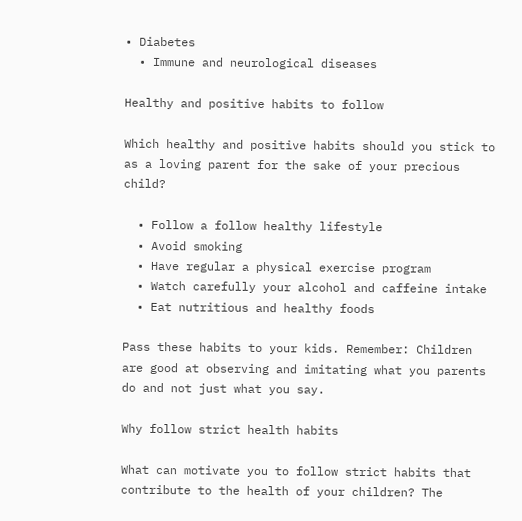• Diabetes
  • Immune and neurological diseases

Healthy and positive habits to follow

Which healthy and positive habits should you stick to as a loving parent for the sake of your precious child?

  • Follow a follow healthy lifestyle
  • Avoid smoking
  • Have regular a physical exercise program
  • Watch carefully your alcohol and caffeine intake
  • Eat nutritious and healthy foods

Pass these habits to your kids. Remember: Children are good at observing and imitating what you parents do and not just what you say.

Why follow strict health habits

What can motivate you to follow strict habits that contribute to the health of your children? The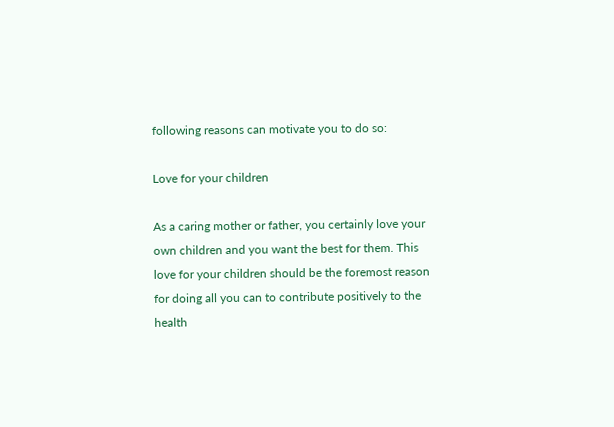following reasons can motivate you to do so:

Love for your children

As a caring mother or father, you certainly love your own children and you want the best for them. This love for your children should be the foremost reason for doing all you can to contribute positively to the health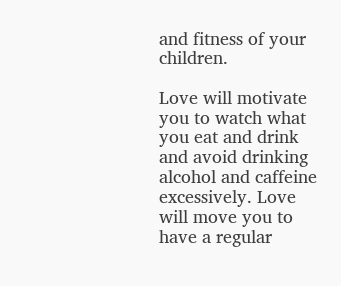and fitness of your children.

Love will motivate you to watch what you eat and drink and avoid drinking alcohol and caffeine excessively. Love will move you to have a regular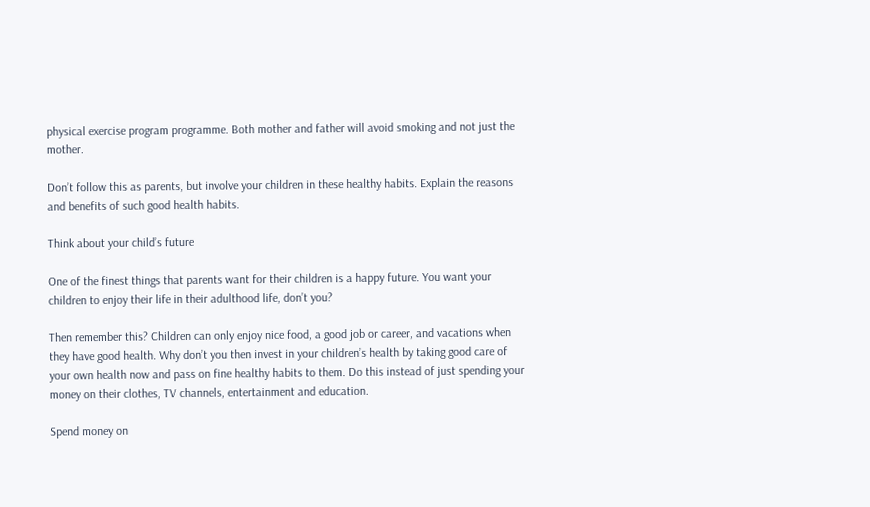physical exercise program programme. Both mother and father will avoid smoking and not just the mother.

Don’t follow this as parents, but involve your children in these healthy habits. Explain the reasons and benefits of such good health habits.

Think about your child’s future

One of the finest things that parents want for their children is a happy future. You want your children to enjoy their life in their adulthood life, don’t you?

Then remember this? Children can only enjoy nice food, a good job or career, and vacations when they have good health. Why don’t you then invest in your children’s health by taking good care of your own health now and pass on fine healthy habits to them. Do this instead of just spending your money on their clothes, TV channels, entertainment and education.

Spend money on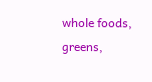whole foods, greens,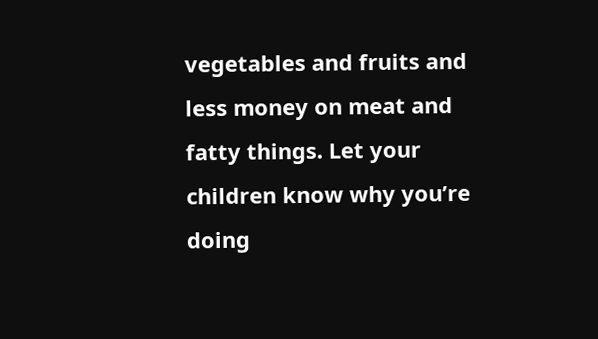vegetables and fruits and less money on meat and fatty things. Let your children know why you’re doing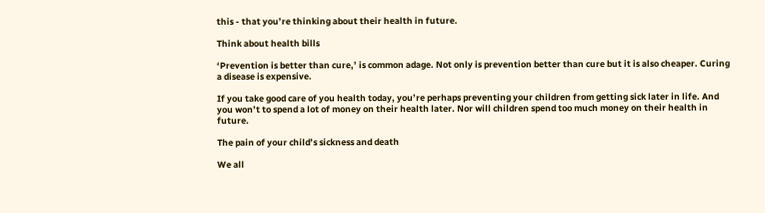this - that you’re thinking about their health in future.

Think about health bills

‘Prevention is better than cure,’ is common adage. Not only is prevention better than cure but it is also cheaper. Curing a disease is expensive.

If you take good care of you health today, you’re perhaps preventing your children from getting sick later in life. And you won’t to spend a lot of money on their health later. Nor will children spend too much money on their health in future.

The pain of your child’s sickness and death

We all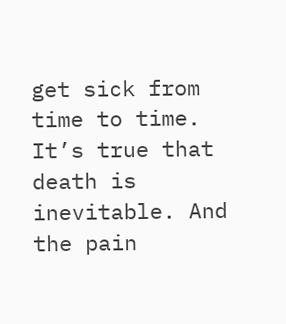get sick from time to time. It’s true that death is inevitable. And the pain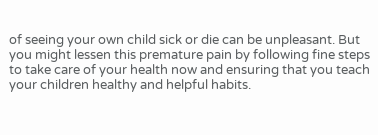of seeing your own child sick or die can be unpleasant. But you might lessen this premature pain by following fine steps to take care of your health now and ensuring that you teach your children healthy and helpful habits.